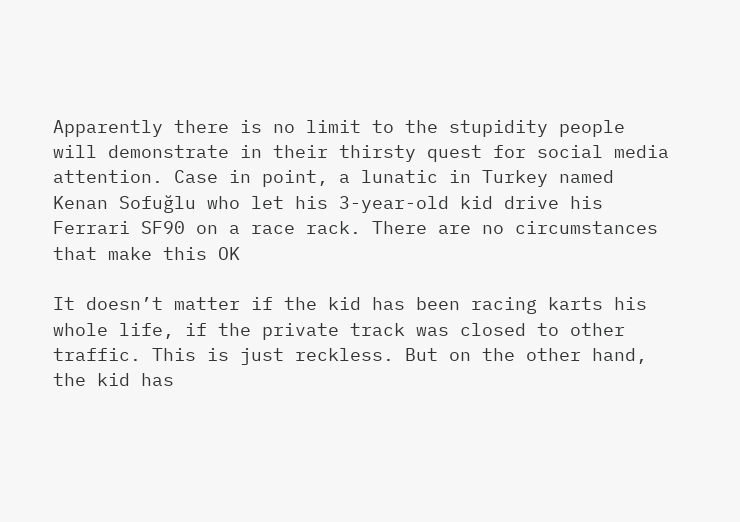Apparently there is no limit to the stupidity people will demonstrate in their thirsty quest for social media attention. Case in point, a lunatic in Turkey named Kenan Sofuğlu who let his 3-year-old kid drive his Ferrari SF90 on a race rack. There are no circumstances that make this OK

It doesn’t matter if the kid has been racing karts his whole life, if the private track was closed to other traffic. This is just reckless. But on the other hand, the kid has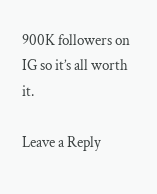900K followers on IG so it’s all worth it.

Leave a Reply